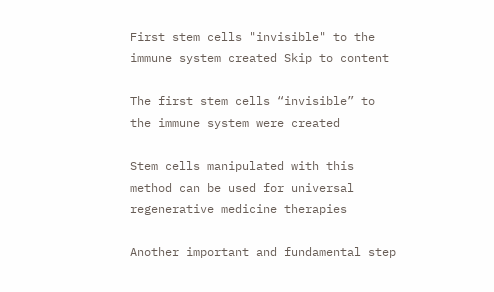First stem cells "invisible" to the immune system created Skip to content

The first stem cells “invisible” to the immune system were created

Stem cells manipulated with this method can be used for universal regenerative medicine therapies

Another important and fundamental step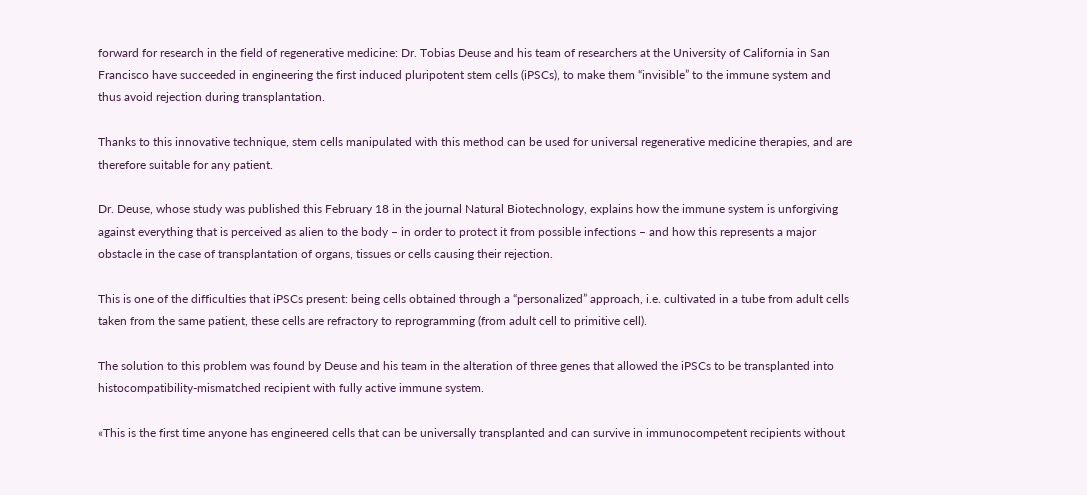forward for research in the field of regenerative medicine: Dr. Tobias Deuse and his team of researchers at the University of California in San Francisco have succeeded in engineering the first induced pluripotent stem cells (iPSCs), to make them “invisible” to the immune system and thus avoid rejection during transplantation.

Thanks to this innovative technique, stem cells manipulated with this method can be used for universal regenerative medicine therapies, and are therefore suitable for any patient.

Dr. Deuse, whose study was published this February 18 in the journal Natural Biotechnology, explains how the immune system is unforgiving against everything that is perceived as alien to the body – in order to protect it from possible infections – and how this represents a major obstacle in the case of transplantation of organs, tissues or cells causing their rejection.

This is one of the difficulties that iPSCs present: being cells obtained through a “personalized” approach, i.e. cultivated in a tube from adult cells taken from the same patient, these cells are refractory to reprogramming (from adult cell to primitive cell).

The solution to this problem was found by Deuse and his team in the alteration of three genes that allowed the iPSCs to be transplanted into histocompatibility-mismatched recipient with fully active immune system.

«This is the first time anyone has engineered cells that can be universally transplanted and can survive in immunocompetent recipients without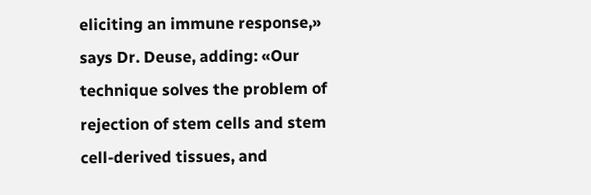eliciting an immune response,» says Dr. Deuse, adding: «Our technique solves the problem of rejection of stem cells and stem cell-derived tissues, and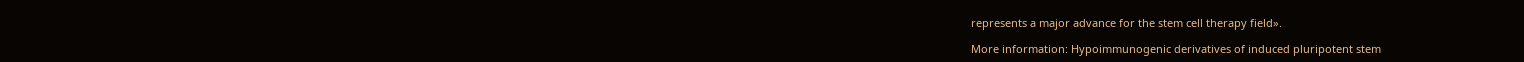represents a major advance for the stem cell therapy field».

More information: Hypoimmunogenic derivatives of induced pluripotent stem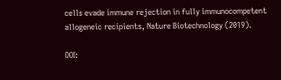cells evade immune rejection in fully immunocompetent allogeneic recipients, Nature Biotechnology (2019).

DOI: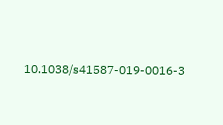10.1038/s41587-019-0016-3